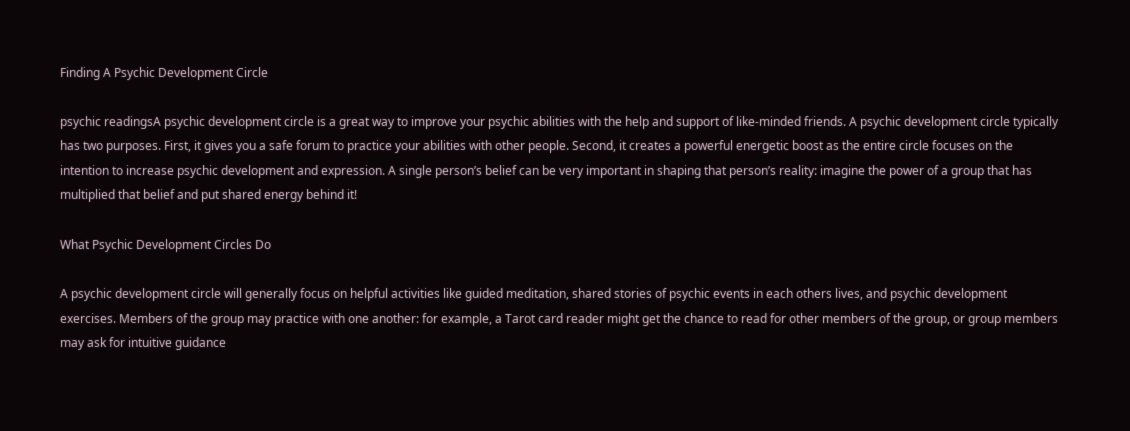Finding A Psychic Development Circle

psychic readingsA psychic development circle is a great way to improve your psychic abilities with the help and support of like-minded friends. A psychic development circle typically has two purposes. First, it gives you a safe forum to practice your abilities with other people. Second, it creates a powerful energetic boost as the entire circle focuses on the intention to increase psychic development and expression. A single person’s belief can be very important in shaping that person’s reality: imagine the power of a group that has multiplied that belief and put shared energy behind it!

What Psychic Development Circles Do

A psychic development circle will generally focus on helpful activities like guided meditation, shared stories of psychic events in each others lives, and psychic development exercises. Members of the group may practice with one another: for example, a Tarot card reader might get the chance to read for other members of the group, or group members may ask for intuitive guidance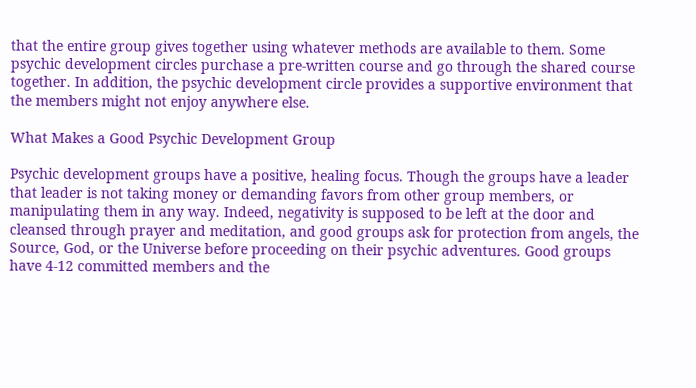that the entire group gives together using whatever methods are available to them. Some psychic development circles purchase a pre-written course and go through the shared course together. In addition, the psychic development circle provides a supportive environment that the members might not enjoy anywhere else.

What Makes a Good Psychic Development Group

Psychic development groups have a positive, healing focus. Though the groups have a leader that leader is not taking money or demanding favors from other group members, or manipulating them in any way. Indeed, negativity is supposed to be left at the door and cleansed through prayer and meditation, and good groups ask for protection from angels, the Source, God, or the Universe before proceeding on their psychic adventures. Good groups have 4-12 committed members and the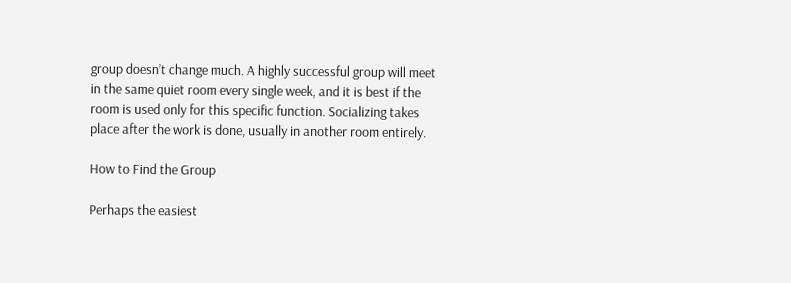group doesn’t change much. A highly successful group will meet in the same quiet room every single week, and it is best if the room is used only for this specific function. Socializing takes place after the work is done, usually in another room entirely.

How to Find the Group

Perhaps the easiest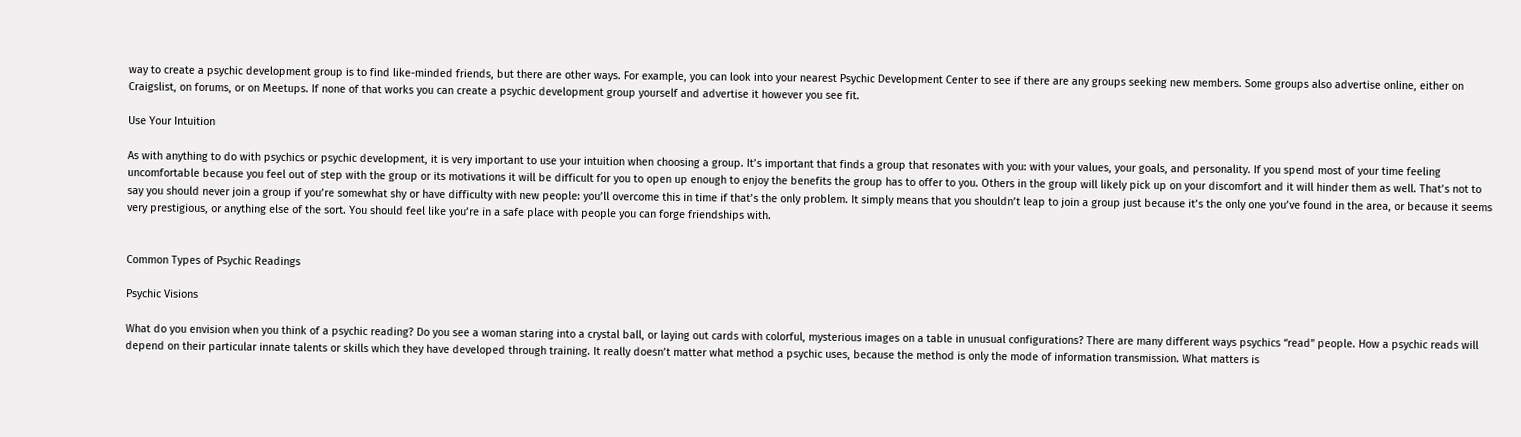way to create a psychic development group is to find like-minded friends, but there are other ways. For example, you can look into your nearest Psychic Development Center to see if there are any groups seeking new members. Some groups also advertise online, either on Craigslist, on forums, or on Meetups. If none of that works you can create a psychic development group yourself and advertise it however you see fit.

Use Your Intuition

As with anything to do with psychics or psychic development, it is very important to use your intuition when choosing a group. It’s important that finds a group that resonates with you: with your values, your goals, and personality. If you spend most of your time feeling uncomfortable because you feel out of step with the group or its motivations it will be difficult for you to open up enough to enjoy the benefits the group has to offer to you. Others in the group will likely pick up on your discomfort and it will hinder them as well. That’s not to say you should never join a group if you’re somewhat shy or have difficulty with new people: you’ll overcome this in time if that’s the only problem. It simply means that you shouldn’t leap to join a group just because it’s the only one you’ve found in the area, or because it seems very prestigious, or anything else of the sort. You should feel like you’re in a safe place with people you can forge friendships with.


Common Types of Psychic Readings

Psychic Visions

What do you envision when you think of a psychic reading? Do you see a woman staring into a crystal ball, or laying out cards with colorful, mysterious images on a table in unusual configurations? There are many different ways psychics “read” people. How a psychic reads will depend on their particular innate talents or skills which they have developed through training. It really doesn’t matter what method a psychic uses, because the method is only the mode of information transmission. What matters is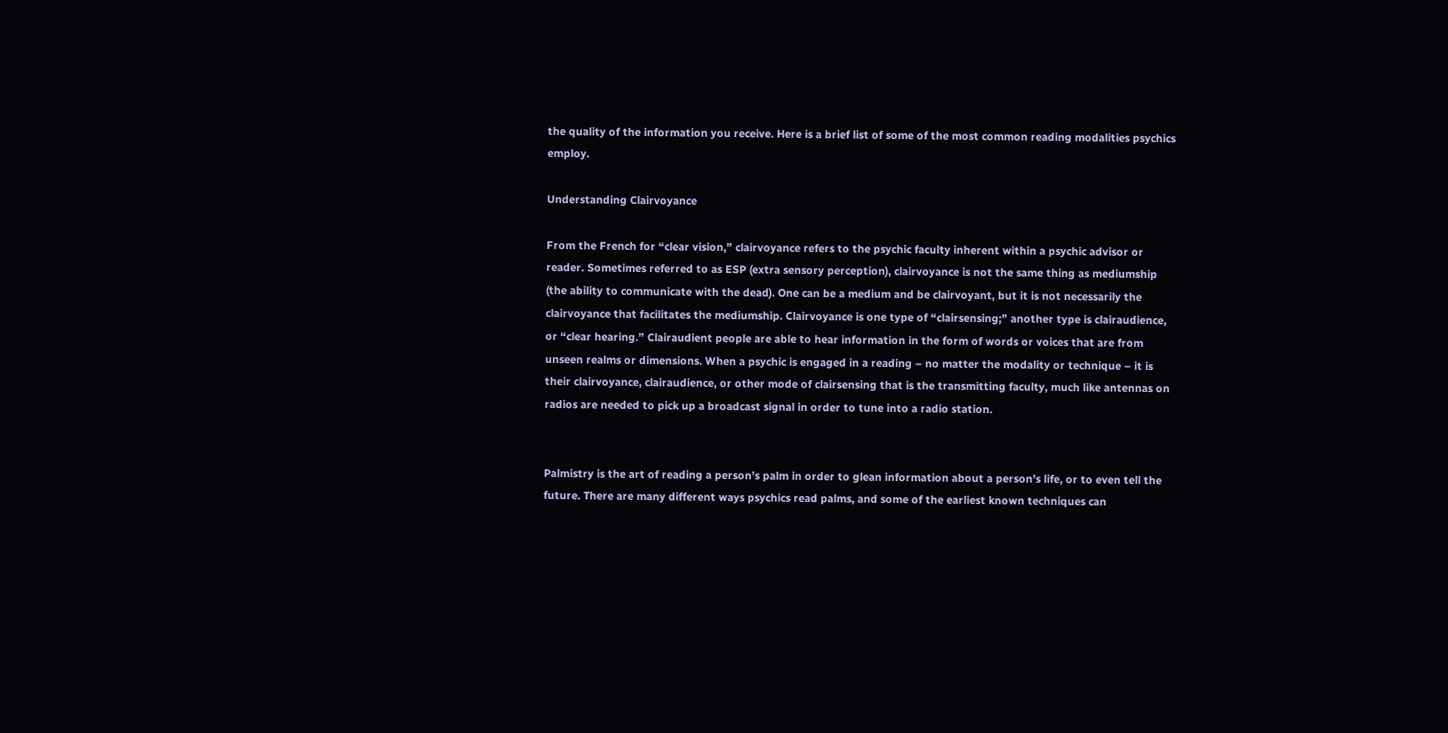the quality of the information you receive. Here is a brief list of some of the most common reading modalities psychics employ.

Understanding Clairvoyance

From the French for “clear vision,” clairvoyance refers to the psychic faculty inherent within a psychic advisor or reader. Sometimes referred to as ESP (extra sensory perception), clairvoyance is not the same thing as mediumship (the ability to communicate with the dead). One can be a medium and be clairvoyant, but it is not necessarily the clairvoyance that facilitates the mediumship. Clairvoyance is one type of “clairsensing;” another type is clairaudience, or “clear hearing.” Clairaudient people are able to hear information in the form of words or voices that are from unseen realms or dimensions. When a psychic is engaged in a reading – no matter the modality or technique – it is their clairvoyance, clairaudience, or other mode of clairsensing that is the transmitting faculty, much like antennas on radios are needed to pick up a broadcast signal in order to tune into a radio station.


Palmistry is the art of reading a person’s palm in order to glean information about a person’s life, or to even tell the future. There are many different ways psychics read palms, and some of the earliest known techniques can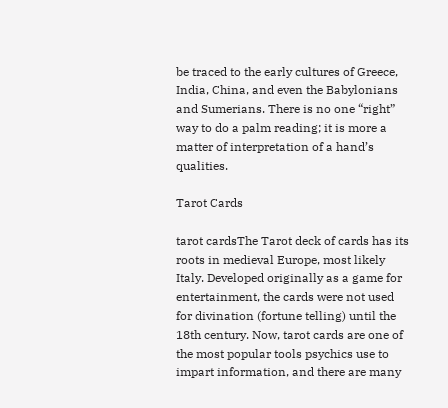be traced to the early cultures of Greece, India, China, and even the Babylonians and Sumerians. There is no one “right” way to do a palm reading; it is more a matter of interpretation of a hand’s qualities.

Tarot Cards

tarot cardsThe Tarot deck of cards has its roots in medieval Europe, most likely Italy. Developed originally as a game for entertainment, the cards were not used for divination (fortune telling) until the 18th century. Now, tarot cards are one of the most popular tools psychics use to impart information, and there are many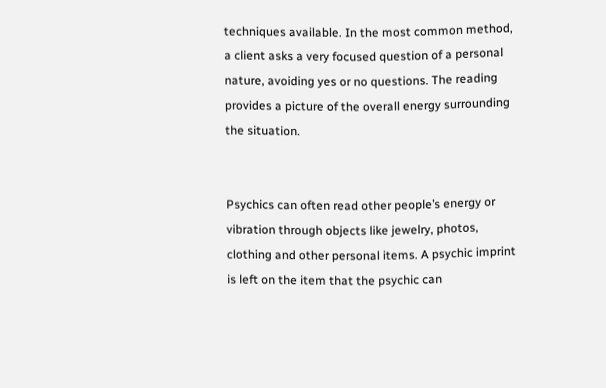techniques available. In the most common method, a client asks a very focused question of a personal nature, avoiding yes or no questions. The reading provides a picture of the overall energy surrounding the situation.


Psychics can often read other people’s energy or vibration through objects like jewelry, photos, clothing and other personal items. A psychic imprint is left on the item that the psychic can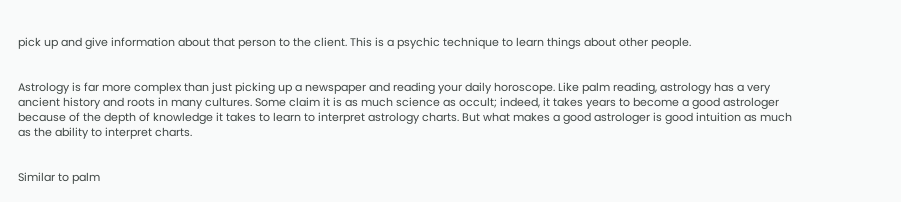pick up and give information about that person to the client. This is a psychic technique to learn things about other people.


Astrology is far more complex than just picking up a newspaper and reading your daily horoscope. Like palm reading, astrology has a very ancient history and roots in many cultures. Some claim it is as much science as occult; indeed, it takes years to become a good astrologer because of the depth of knowledge it takes to learn to interpret astrology charts. But what makes a good astrologer is good intuition as much as the ability to interpret charts.


Similar to palm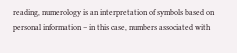reading, numerology is an interpretation of symbols based on personal information – in this case, numbers associated with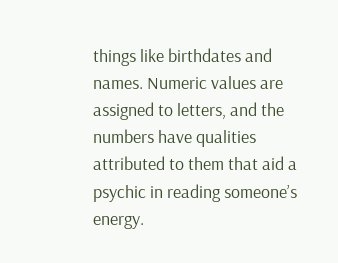things like birthdates and names. Numeric values are assigned to letters, and the numbers have qualities attributed to them that aid a psychic in reading someone’s energy.